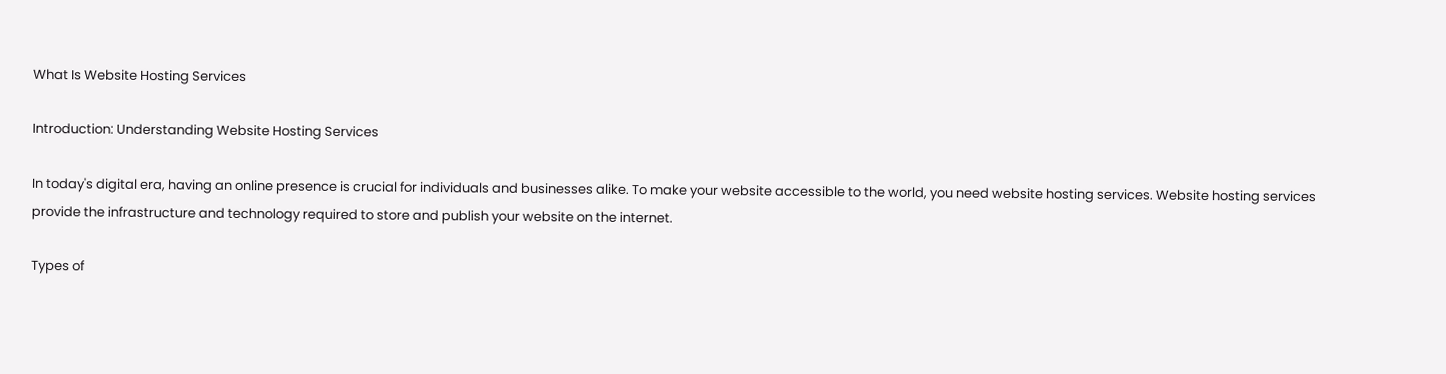What Is Website Hosting Services

Introduction: Understanding Website Hosting Services

In today's digital era, having an online presence is crucial for individuals and businesses alike. To make your website accessible to the world, you need website hosting services. Website hosting services provide the infrastructure and technology required to store and publish your website on the internet.

Types of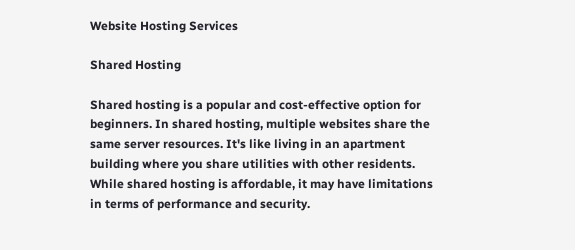Website Hosting Services

Shared Hosting

Shared hosting is a popular and cost-effective option for beginners. In shared hosting, multiple websites share the same server resources. It's like living in an apartment building where you share utilities with other residents. While shared hosting is affordable, it may have limitations in terms of performance and security.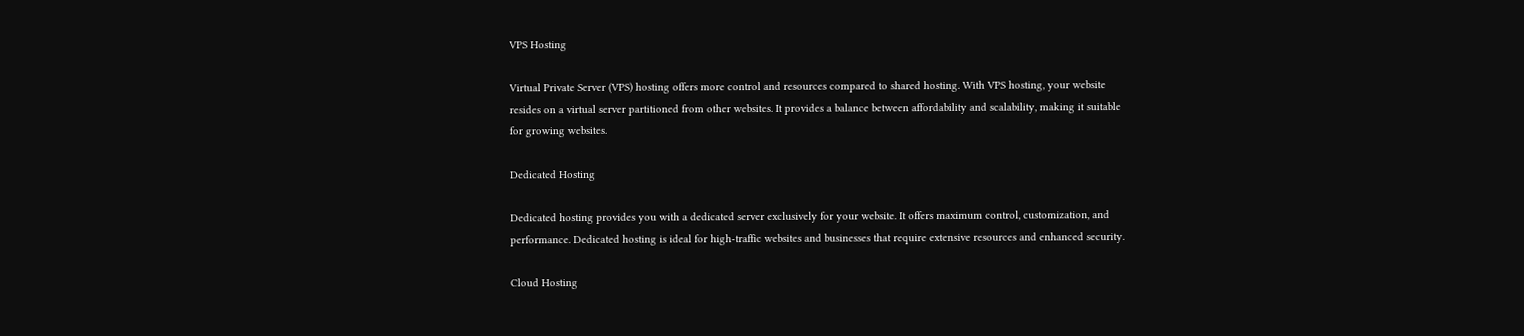VPS Hosting

Virtual Private Server (VPS) hosting offers more control and resources compared to shared hosting. With VPS hosting, your website resides on a virtual server partitioned from other websites. It provides a balance between affordability and scalability, making it suitable for growing websites.

Dedicated Hosting

Dedicated hosting provides you with a dedicated server exclusively for your website. It offers maximum control, customization, and performance. Dedicated hosting is ideal for high-traffic websites and businesses that require extensive resources and enhanced security.

Cloud Hosting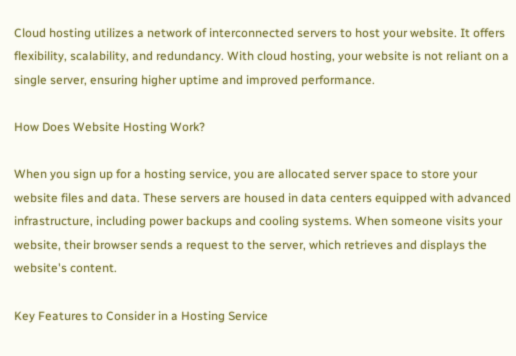Cloud hosting utilizes a network of interconnected servers to host your website. It offers flexibility, scalability, and redundancy. With cloud hosting, your website is not reliant on a single server, ensuring higher uptime and improved performance.

How Does Website Hosting Work?

When you sign up for a hosting service, you are allocated server space to store your website files and data. These servers are housed in data centers equipped with advanced infrastructure, including power backups and cooling systems. When someone visits your website, their browser sends a request to the server, which retrieves and displays the website's content.

Key Features to Consider in a Hosting Service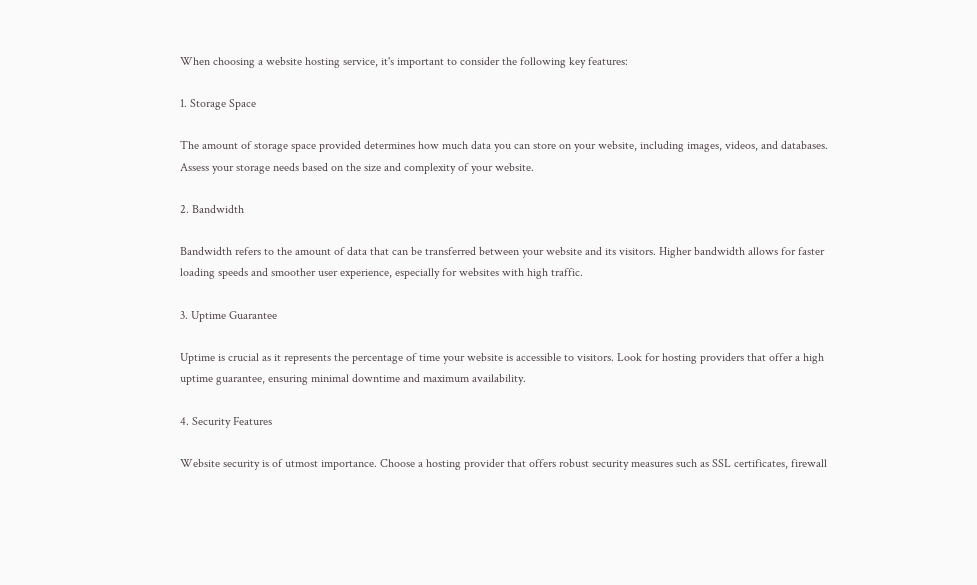When choosing a website hosting service, it's important to consider the following key features:

1. Storage Space

The amount of storage space provided determines how much data you can store on your website, including images, videos, and databases. Assess your storage needs based on the size and complexity of your website.

2. Bandwidth

Bandwidth refers to the amount of data that can be transferred between your website and its visitors. Higher bandwidth allows for faster loading speeds and smoother user experience, especially for websites with high traffic.

3. Uptime Guarantee

Uptime is crucial as it represents the percentage of time your website is accessible to visitors. Look for hosting providers that offer a high uptime guarantee, ensuring minimal downtime and maximum availability.

4. Security Features

Website security is of utmost importance. Choose a hosting provider that offers robust security measures such as SSL certificates, firewall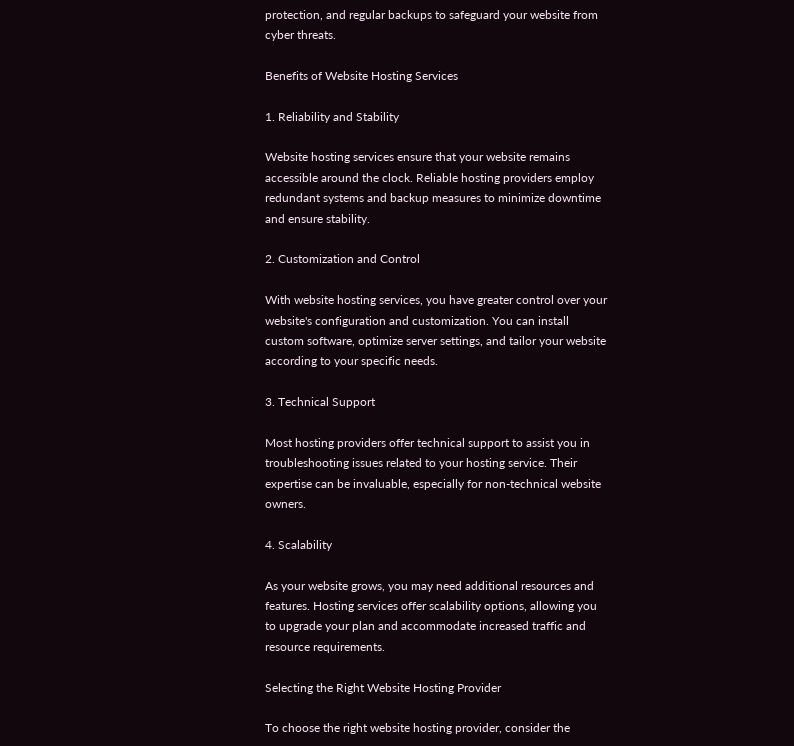protection, and regular backups to safeguard your website from cyber threats.

Benefits of Website Hosting Services

1. Reliability and Stability

Website hosting services ensure that your website remains accessible around the clock. Reliable hosting providers employ redundant systems and backup measures to minimize downtime and ensure stability.

2. Customization and Control

With website hosting services, you have greater control over your website's configuration and customization. You can install custom software, optimize server settings, and tailor your website according to your specific needs.

3. Technical Support

Most hosting providers offer technical support to assist you in troubleshooting issues related to your hosting service. Their expertise can be invaluable, especially for non-technical website owners.

4. Scalability

As your website grows, you may need additional resources and features. Hosting services offer scalability options, allowing you to upgrade your plan and accommodate increased traffic and resource requirements.

Selecting the Right Website Hosting Provider

To choose the right website hosting provider, consider the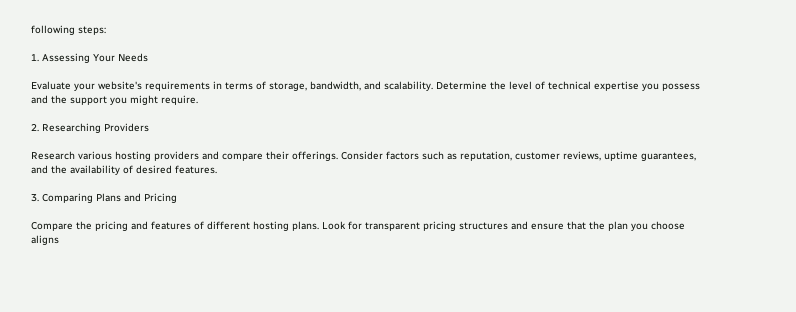following steps:

1. Assessing Your Needs

Evaluate your website's requirements in terms of storage, bandwidth, and scalability. Determine the level of technical expertise you possess and the support you might require.

2. Researching Providers

Research various hosting providers and compare their offerings. Consider factors such as reputation, customer reviews, uptime guarantees, and the availability of desired features.

3. Comparing Plans and Pricing

Compare the pricing and features of different hosting plans. Look for transparent pricing structures and ensure that the plan you choose aligns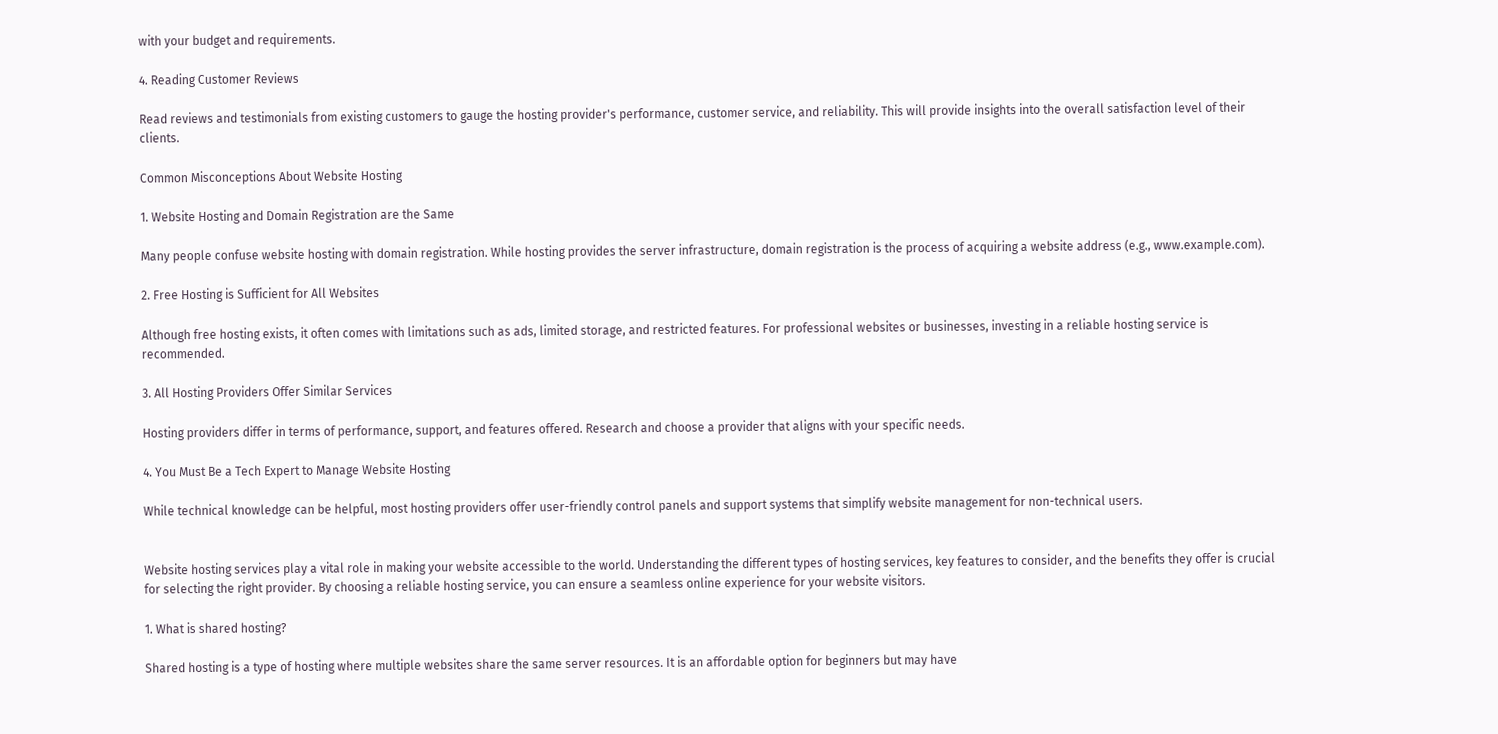with your budget and requirements.

4. Reading Customer Reviews

Read reviews and testimonials from existing customers to gauge the hosting provider's performance, customer service, and reliability. This will provide insights into the overall satisfaction level of their clients.

Common Misconceptions About Website Hosting

1. Website Hosting and Domain Registration are the Same

Many people confuse website hosting with domain registration. While hosting provides the server infrastructure, domain registration is the process of acquiring a website address (e.g., www.example.com).

2. Free Hosting is Sufficient for All Websites

Although free hosting exists, it often comes with limitations such as ads, limited storage, and restricted features. For professional websites or businesses, investing in a reliable hosting service is recommended.

3. All Hosting Providers Offer Similar Services

Hosting providers differ in terms of performance, support, and features offered. Research and choose a provider that aligns with your specific needs.

4. You Must Be a Tech Expert to Manage Website Hosting

While technical knowledge can be helpful, most hosting providers offer user-friendly control panels and support systems that simplify website management for non-technical users.


Website hosting services play a vital role in making your website accessible to the world. Understanding the different types of hosting services, key features to consider, and the benefits they offer is crucial for selecting the right provider. By choosing a reliable hosting service, you can ensure a seamless online experience for your website visitors.

1. What is shared hosting?

Shared hosting is a type of hosting where multiple websites share the same server resources. It is an affordable option for beginners but may have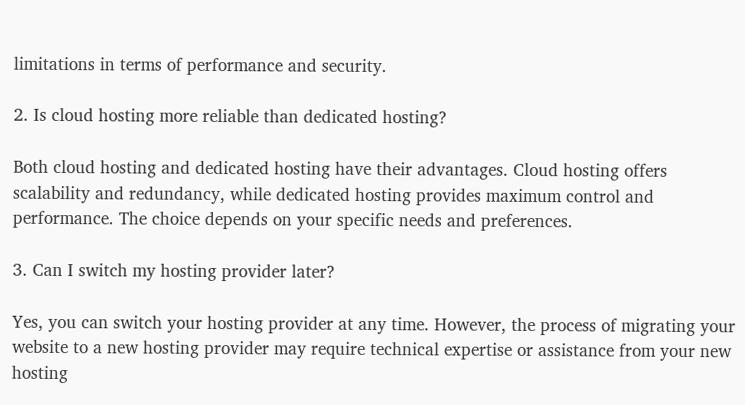limitations in terms of performance and security.

2. Is cloud hosting more reliable than dedicated hosting?

Both cloud hosting and dedicated hosting have their advantages. Cloud hosting offers scalability and redundancy, while dedicated hosting provides maximum control and performance. The choice depends on your specific needs and preferences.

3. Can I switch my hosting provider later?

Yes, you can switch your hosting provider at any time. However, the process of migrating your website to a new hosting provider may require technical expertise or assistance from your new hosting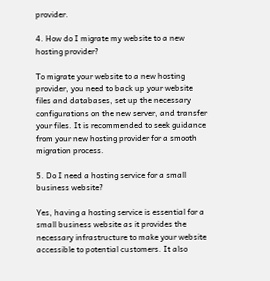provider.

4. How do I migrate my website to a new hosting provider?

To migrate your website to a new hosting provider, you need to back up your website files and databases, set up the necessary configurations on the new server, and transfer your files. It is recommended to seek guidance from your new hosting provider for a smooth migration process.

5. Do I need a hosting service for a small business website?

Yes, having a hosting service is essential for a small business website as it provides the necessary infrastructure to make your website accessible to potential customers. It also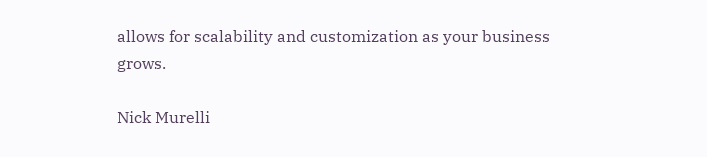allows for scalability and customization as your business grows.

Nick Murelli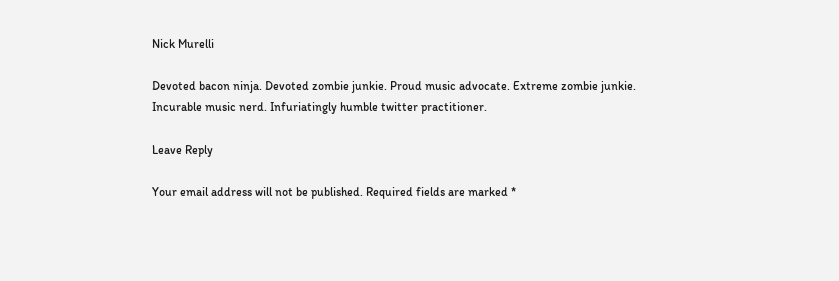Nick Murelli

Devoted bacon ninja. Devoted zombie junkie. Proud music advocate. Extreme zombie junkie. Incurable music nerd. Infuriatingly humble twitter practitioner.

Leave Reply

Your email address will not be published. Required fields are marked *